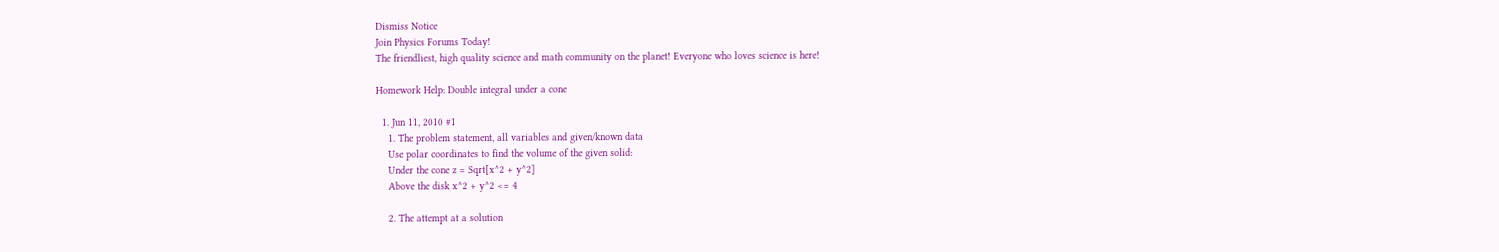Dismiss Notice
Join Physics Forums Today!
The friendliest, high quality science and math community on the planet! Everyone who loves science is here!

Homework Help: Double integral under a cone

  1. Jun 11, 2010 #1
    1. The problem statement, all variables and given/known data
    Use polar coordinates to find the volume of the given solid:
    Under the cone z = Sqrt[x^2 + y^2]
    Above the disk x^2 + y^2 <= 4

    2. The attempt at a solution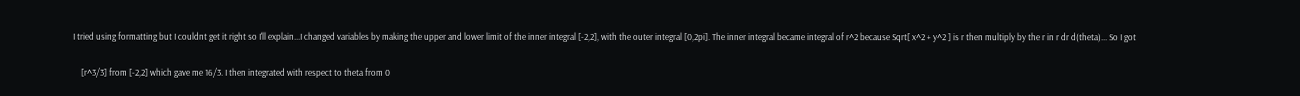I tried using formatting but I couldnt get it right so I'll explain...I changed variables by making the upper and lower limit of the inner integral [-2,2], with the outer integral [0,2pi]. The inner integral became integral of r^2 because Sqrt[ x^2 + y^2 ] is r then multiply by the r in r dr d(theta)... So I got

    [r^3/3] from [-2,2] which gave me 16/3. I then integrated with respect to theta from 0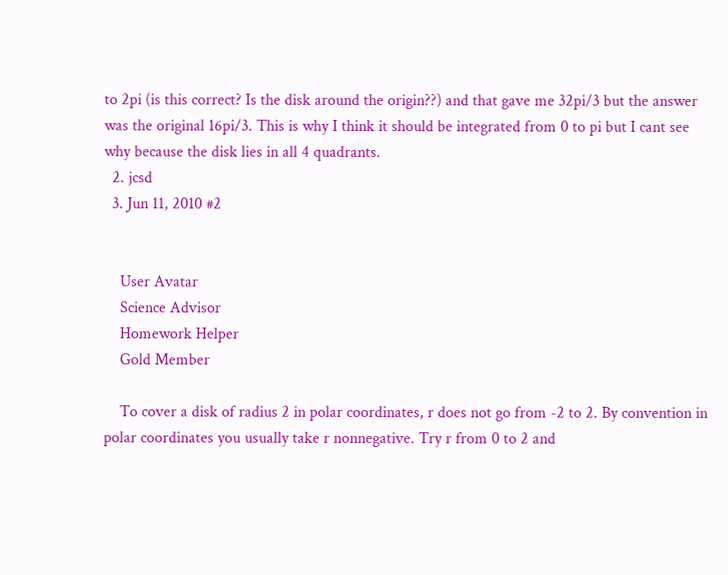to 2pi (is this correct? Is the disk around the origin??) and that gave me 32pi/3 but the answer was the original 16pi/3. This is why I think it should be integrated from 0 to pi but I cant see why because the disk lies in all 4 quadrants.
  2. jcsd
  3. Jun 11, 2010 #2


    User Avatar
    Science Advisor
    Homework Helper
    Gold Member

    To cover a disk of radius 2 in polar coordinates, r does not go from -2 to 2. By convention in polar coordinates you usually take r nonnegative. Try r from 0 to 2 and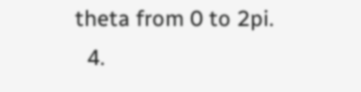theta from 0 to 2pi.
  4.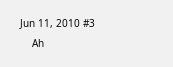Jun 11, 2010 #3
    Ah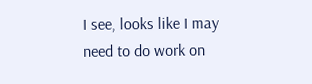I see, looks like I may need to do work on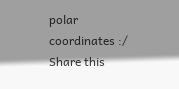polar coordinates :/
Share this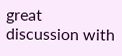great discussion with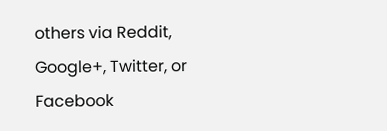others via Reddit, Google+, Twitter, or Facebook